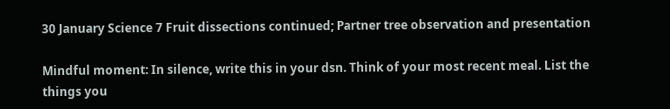30 January Science 7 Fruit dissections continued; Partner tree observation and presentation

Mindful moment: In silence, write this in your dsn. Think of your most recent meal. List the things you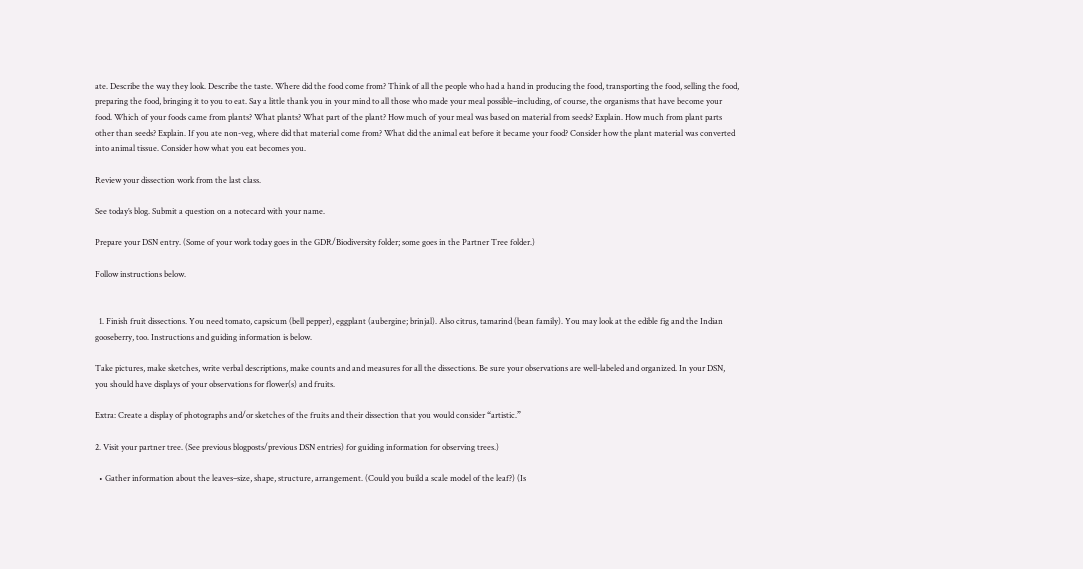ate. Describe the way they look. Describe the taste. Where did the food come from? Think of all the people who had a hand in producing the food, transporting the food, selling the food, preparing the food, bringing it to you to eat. Say a little thank you in your mind to all those who made your meal possible–including, of course, the organisms that have become your food. Which of your foods came from plants? What plants? What part of the plant? How much of your meal was based on material from seeds? Explain. How much from plant parts other than seeds? Explain. If you ate non-veg, where did that material come from? What did the animal eat before it became your food? Consider how the plant material was converted into animal tissue. Consider how what you eat becomes you.

Review your dissection work from the last class.

See today’s blog. Submit a question on a notecard with your name.

Prepare your DSN entry. (Some of your work today goes in the GDR/Biodiversity folder; some goes in the Partner Tree folder.)

Follow instructions below.


  1. Finish fruit dissections. You need tomato, capsicum (bell pepper), eggplant (aubergine; brinjal). Also citrus, tamarind (bean family). You may look at the edible fig and the Indian gooseberry, too. Instructions and guiding information is below.

Take pictures, make sketches, write verbal descriptions, make counts and and measures for all the dissections. Be sure your observations are well-labeled and organized. In your DSN, you should have displays of your observations for flower(s) and fruits.

Extra: Create a display of photographs and/or sketches of the fruits and their dissection that you would consider “artistic.”

2. Visit your partner tree. (See previous blogposts/previous DSN entries) for guiding information for observing trees.)

  • Gather information about the leaves–size, shape, structure, arrangement. (Could you build a scale model of the leaf?) (Is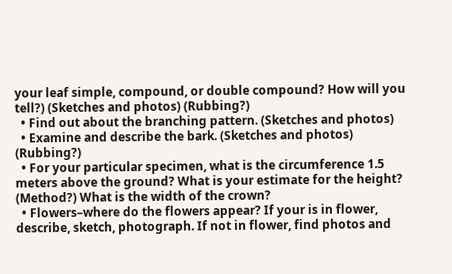your leaf simple, compound, or double compound? How will you tell?) (Sketches and photos) (Rubbing?)
  • Find out about the branching pattern. (Sketches and photos)
  • Examine and describe the bark. (Sketches and photos) (Rubbing?)
  • For your particular specimen, what is the circumference 1.5 meters above the ground? What is your estimate for the height? (Method?) What is the width of the crown?
  • Flowers–where do the flowers appear? If your is in flower, describe, sketch, photograph. If not in flower, find photos and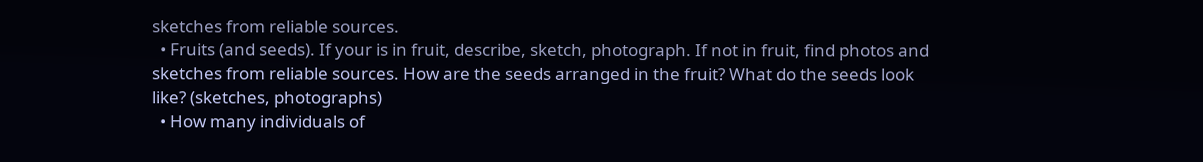sketches from reliable sources.
  • Fruits (and seeds). If your is in fruit, describe, sketch, photograph. If not in fruit, find photos and sketches from reliable sources. How are the seeds arranged in the fruit? What do the seeds look like? (sketches, photographs)
  • How many individuals of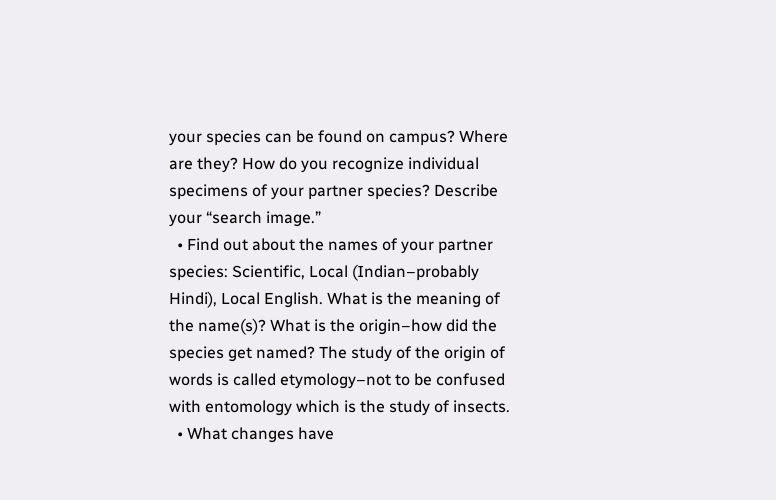your species can be found on campus? Where are they? How do you recognize individual specimens of your partner species? Describe your “search image.”
  • Find out about the names of your partner species: Scientific, Local (Indian–probably Hindi), Local English. What is the meaning of the name(s)? What is the origin–how did the species get named? The study of the origin of words is called etymology–not to be confused with entomology which is the study of insects.
  • What changes have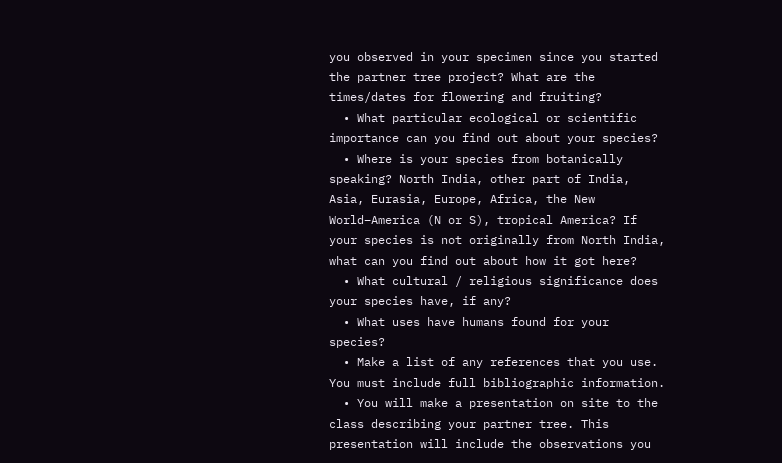you observed in your specimen since you started the partner tree project? What are the times/dates for flowering and fruiting?
  • What particular ecological or scientific importance can you find out about your species?
  • Where is your species from botanically speaking? North India, other part of India, Asia, Eurasia, Europe, Africa, the New World–America (N or S), tropical America? If your species is not originally from North India, what can you find out about how it got here?
  • What cultural / religious significance does your species have, if any?
  • What uses have humans found for your species?
  • Make a list of any references that you use. You must include full bibliographic information.
  • You will make a presentation on site to the class describing your partner tree. This presentation will include the observations you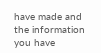have made and the information you have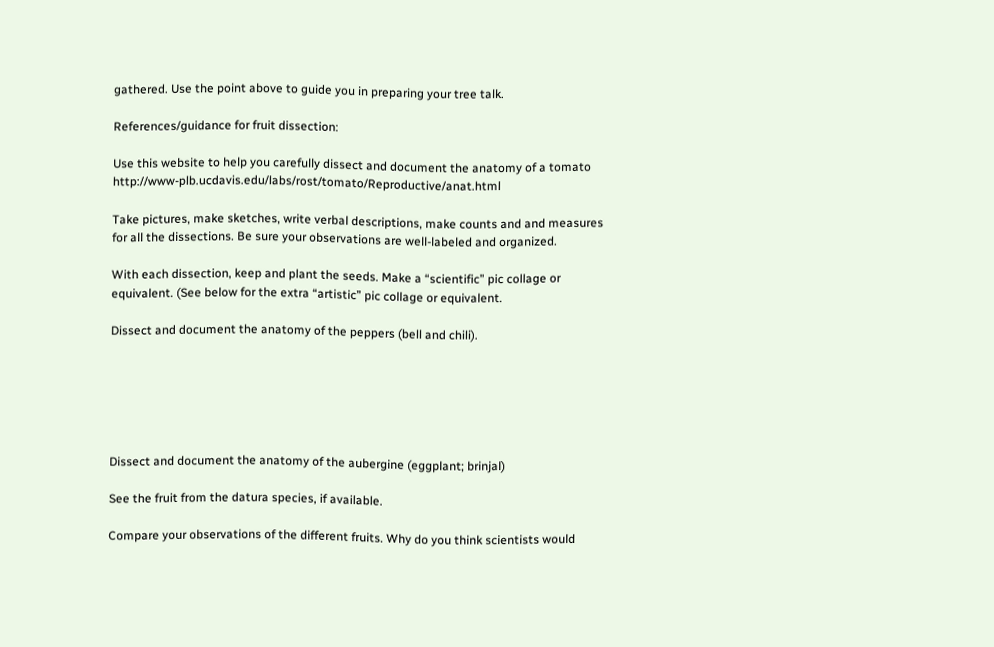gathered. Use the point above to guide you in preparing your tree talk.

References/guidance for fruit dissection:

Use this website to help you carefully dissect and document the anatomy of a tomato http://www-plb.ucdavis.edu/labs/rost/tomato/Reproductive/anat.html

Take pictures, make sketches, write verbal descriptions, make counts and and measures for all the dissections. Be sure your observations are well-labeled and organized.

With each dissection, keep and plant the seeds. Make a “scientific” pic collage or equivalent. (See below for the extra “artistic” pic collage or equivalent.

Dissect and document the anatomy of the peppers (bell and chili).






Dissect and document the anatomy of the aubergine (eggplant; brinjal)

See the fruit from the datura species, if available.

Compare your observations of the different fruits. Why do you think scientists would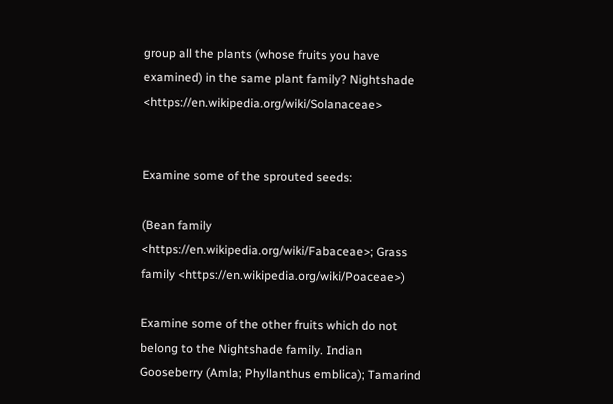group all the plants (whose fruits you have examined) in the same plant family? Nightshade <https://en.wikipedia.org/wiki/Solanaceae>


Examine some of the sprouted seeds:

(Bean family <https://en.wikipedia.org/wiki/Fabaceae>; Grass family <https://en.wikipedia.org/wiki/Poaceae>)

Examine some of the other fruits which do not belong to the Nightshade family. Indian Gooseberry (Amla; Phyllanthus emblica); Tamarind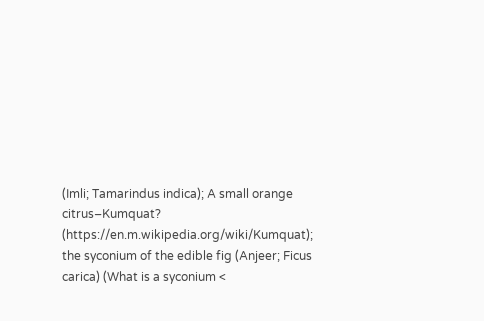(Imli; Tamarindus indica); A small orange citrus–Kumquat? (https://en.m.wikipedia.org/wiki/Kumquat); the syconium of the edible fig (Anjeer; Ficus carica) (What is a syconium <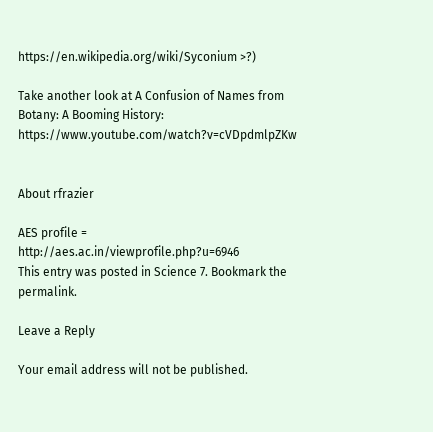https://en.wikipedia.org/wiki/Syconium >?)

Take another look at A Confusion of Names from Botany: A Booming History: https://www.youtube.com/watch?v=cVDpdmlpZKw


About rfrazier

AES profile = http://aes.ac.in/viewprofile.php?u=6946
This entry was posted in Science 7. Bookmark the permalink.

Leave a Reply

Your email address will not be published.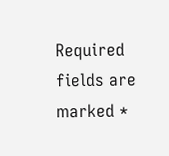Required fields are marked *